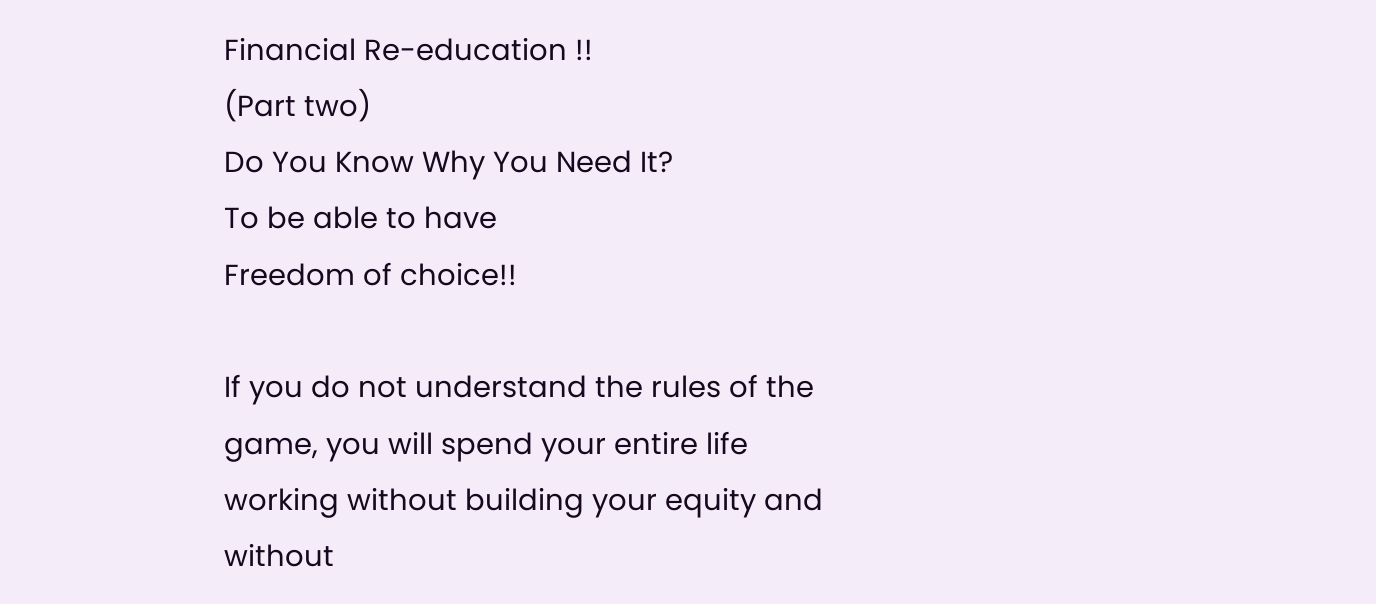Financial Re-education !!
(Part two)
Do You Know Why You Need It?
To be able to have
Freedom of choice!!

If you do not understand the rules of the game, you will spend your entire life working without building your equity and without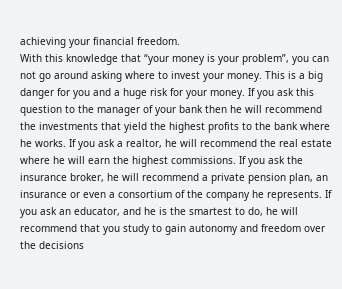achieving your financial freedom.
With this knowledge that “your money is your problem”, you can not go around asking where to invest your money. This is a big danger for you and a huge risk for your money. If you ask this question to the manager of your bank then he will recommend the investments that yield the highest profits to the bank where he works. If you ask a realtor, he will recommend the real estate where he will earn the highest commissions. If you ask the insurance broker, he will recommend a private pension plan, an insurance or even a consortium of the company he represents. If you ask an educator, and he is the smartest to do, he will recommend that you study to gain autonomy and freedom over the decisions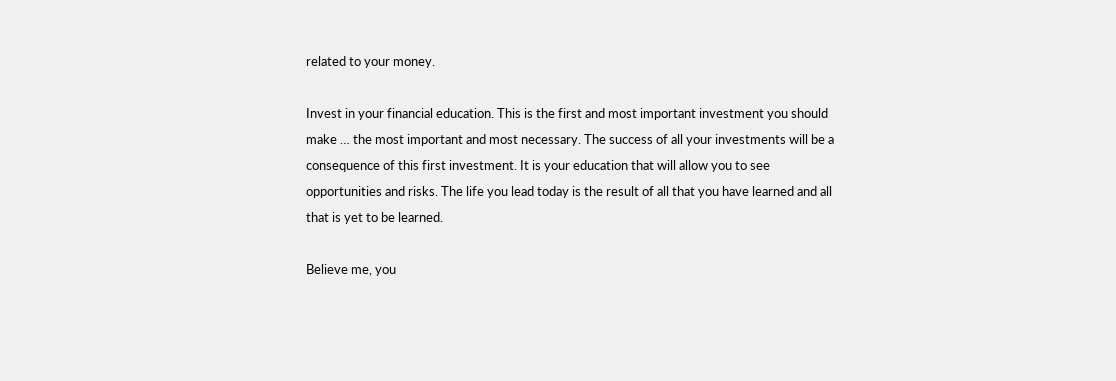related to your money.

Invest in your financial education. This is the first and most important investment you should make … the most important and most necessary. The success of all your investments will be a consequence of this first investment. It is your education that will allow you to see opportunities and risks. The life you lead today is the result of all that you have learned and all that is yet to be learned.

Believe me, you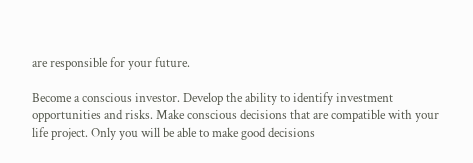are responsible for your future.

Become a conscious investor. Develop the ability to identify investment opportunities and risks. Make conscious decisions that are compatible with your life project. Only you will be able to make good decisions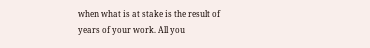when what is at stake is the result of years of your work. All you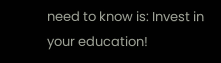need to know is: Invest in your education!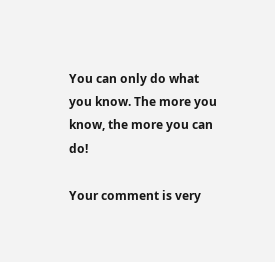You can only do what you know. The more you know, the more you can do!

Your comment is very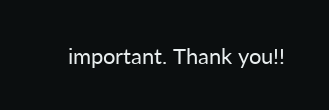important. Thank you!!